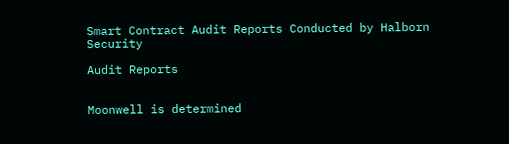Smart Contract Audit Reports Conducted by Halborn Security

Audit Reports


Moonwell is determined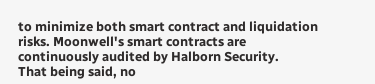to minimize both smart contract and liquidation risks. Moonwell's smart contracts are continuously audited by Halborn Security.
That being said, no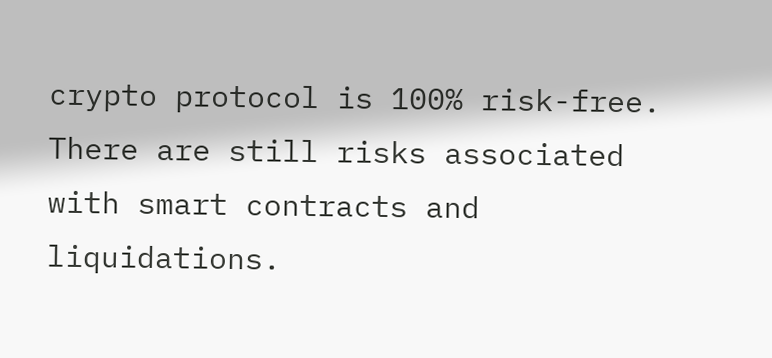crypto protocol is 100% risk-free. There are still risks associated with smart contracts and liquidations.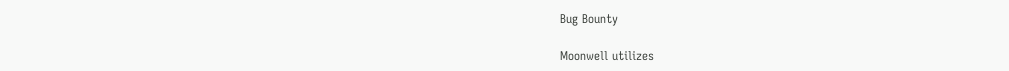Bug Bounty

Moonwell utilizes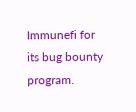Immunefi for its bug bounty program.